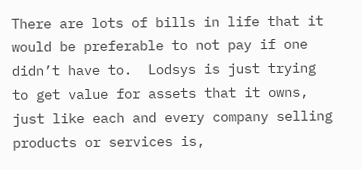There are lots of bills in life that it would be preferable to not pay if one didn’t have to.  Lodsys is just trying to get value for assets that it owns, just like each and every company selling products or services is,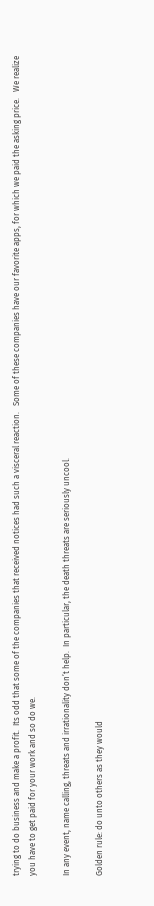trying to do business and make a profit.  Its odd that some of the companies that received notices had such a visceral reaction.   Some of these companies have our favorite apps, for which we paid the asking price.   We realize you have to get paid for your work and so do we.

In any event, name calling, threats and irrationality don’t help.  In particular, the death threats are seriously uncool.

Golden rule: do unto others as they would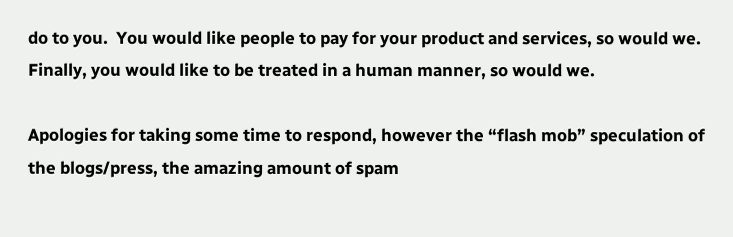do to you.  You would like people to pay for your product and services, so would we.   Finally, you would like to be treated in a human manner, so would we.

Apologies for taking some time to respond, however the “flash mob” speculation of the blogs/press, the amazing amount of spam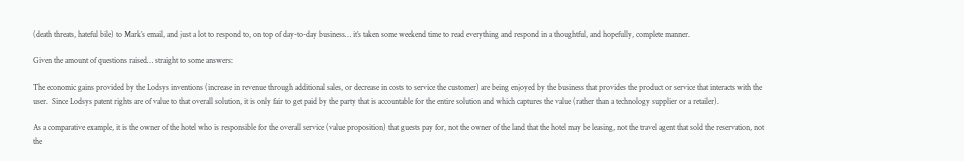(death threats, hateful bile) to Mark’s email, and just a lot to respond to, on top of day-to-day business… it’s taken some weekend time to read everything and respond in a thoughtful, and hopefully, complete manner.

Given the amount of questions raised… straight to some answers:

The economic gains provided by the Lodsys inventions (increase in revenue through additional sales, or decrease in costs to service the customer) are being enjoyed by the business that provides the product or service that interacts with the user.  Since Lodsys patent rights are of value to that overall solution, it is only fair to get paid by the party that is accountable for the entire solution and which captures the value (rather than a technology supplier or a retailer).

As a comparative example, it is the owner of the hotel who is responsible for the overall service (value proposition) that guests pay for, not the owner of the land that the hotel may be leasing, not the travel agent that sold the reservation, not the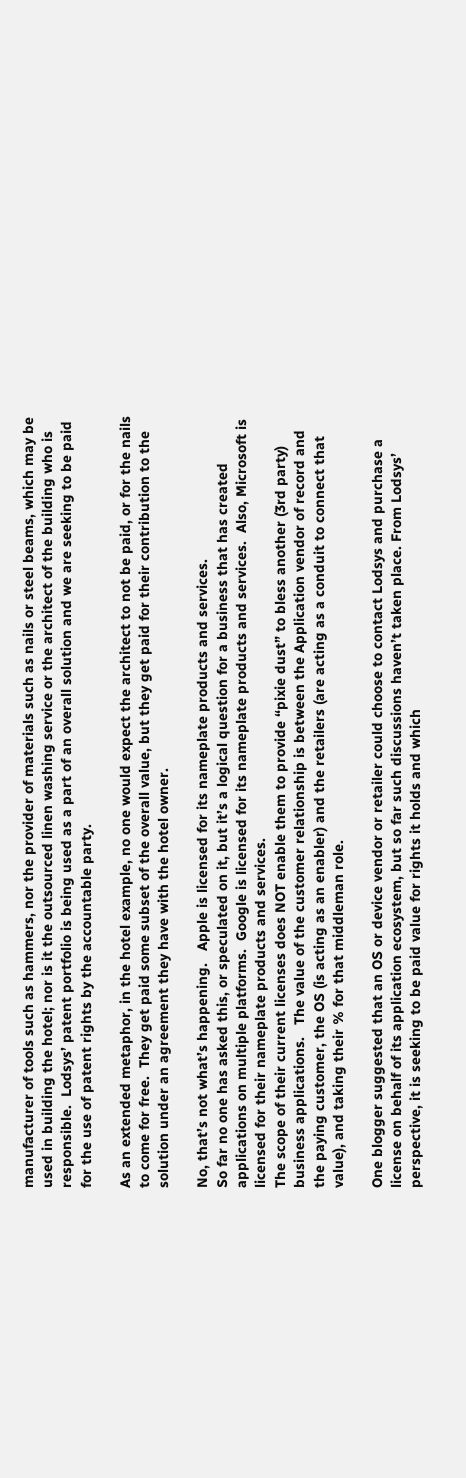manufacturer of tools such as hammers, nor the provider of materials such as nails or steel beams, which may be used in building the hotel; nor is it the outsourced linen washing service or the architect of the building who is responsible.  Lodsys’ patent portfolio is being used as a part of an overall solution and we are seeking to be paid for the use of patent rights by the accountable party.

As an extended metaphor, in the hotel example, no one would expect the architect to not be paid, or for the nails to come for free.  They get paid some subset of the overall value, but they get paid for their contribution to the solution under an agreement they have with the hotel owner.

No, that’s not what’s happening.   Apple is licensed for its nameplate products and services.
So far no one has asked this, or speculated on it, but it’s a logical question for a business that has created applications on multiple platforms.  Google is licensed for its nameplate products and services.  Also, Microsoft is licensed for their nameplate products and services.
The scope of their current licenses does NOT enable them to provide “pixie dust” to bless another (3rd party) business applications.   The value of the customer relationship is between the Application vendor of record and the paying customer, the OS (is acting as an enabler) and the retailers (are acting as a conduit to connect that value), and taking their % for that middleman role.

One blogger suggested that an OS or device vendor or retailer could choose to contact Lodsys and purchase a license on behalf of its application ecosystem, but so far such discussions haven’t taken place. From Lodsys’ perspective, it is seeking to be paid value for rights it holds and which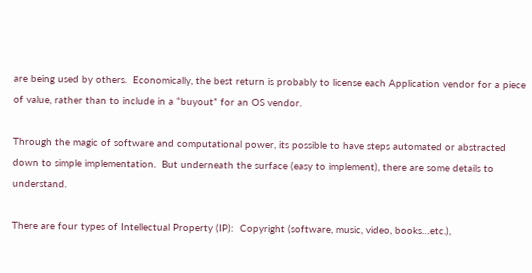are being used by others.  Economically, the best return is probably to license each Application vendor for a piece of value, rather than to include in a “buyout” for an OS vendor.

Through the magic of software and computational power, its possible to have steps automated or abstracted down to simple implementation.  But underneath the surface (easy to implement), there are some details to understand.

There are four types of Intellectual Property (IP):  Copyright (software, music, video, books…etc.),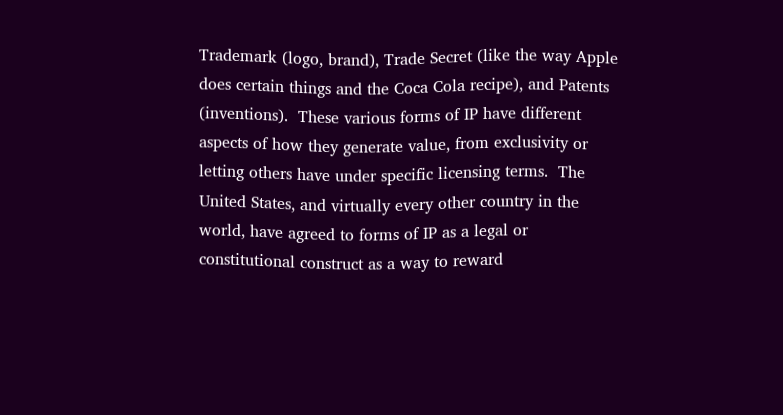Trademark (logo, brand), Trade Secret (like the way Apple does certain things and the Coca Cola recipe), and Patents (inventions).  These various forms of IP have different aspects of how they generate value, from exclusivity or letting others have under specific licensing terms.  The United States, and virtually every other country in the world, have agreed to forms of IP as a legal or constitutional construct as a way to reward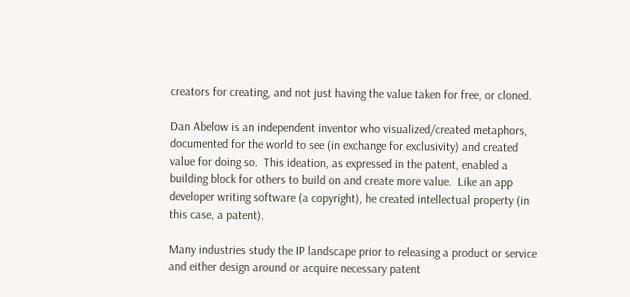creators for creating, and not just having the value taken for free, or cloned.

Dan Abelow is an independent inventor who visualized/created metaphors, documented for the world to see (in exchange for exclusivity) and created value for doing so.  This ideation, as expressed in the patent, enabled a building block for others to build on and create more value.  Like an app developer writing software (a copyright), he created intellectual property (in this case, a patent).

Many industries study the IP landscape prior to releasing a product or service and either design around or acquire necessary patent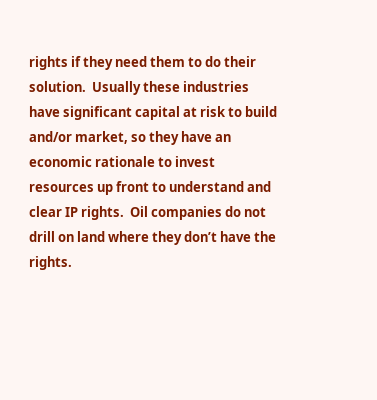rights if they need them to do their solution.  Usually these industries have significant capital at risk to build and/or market, so they have an economic rationale to invest resources up front to understand and clear IP rights.  Oil companies do not drill on land where they don’t have the rights.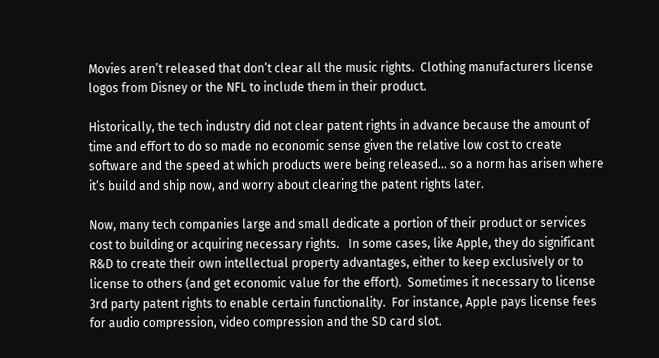Movies aren’t released that don’t clear all the music rights.  Clothing manufacturers license logos from Disney or the NFL to include them in their product.

Historically, the tech industry did not clear patent rights in advance because the amount of time and effort to do so made no economic sense given the relative low cost to create software and the speed at which products were being released… so a norm has arisen where it’s build and ship now, and worry about clearing the patent rights later.

Now, many tech companies large and small dedicate a portion of their product or services cost to building or acquiring necessary rights.   In some cases, like Apple, they do significant R&D to create their own intellectual property advantages, either to keep exclusively or to license to others (and get economic value for the effort).  Sometimes it necessary to license 3rd party patent rights to enable certain functionality.  For instance, Apple pays license fees for audio compression, video compression and the SD card slot.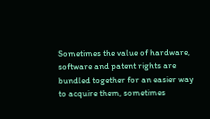Sometimes the value of hardware, software and patent rights are bundled together for an easier way to acquire them, sometimes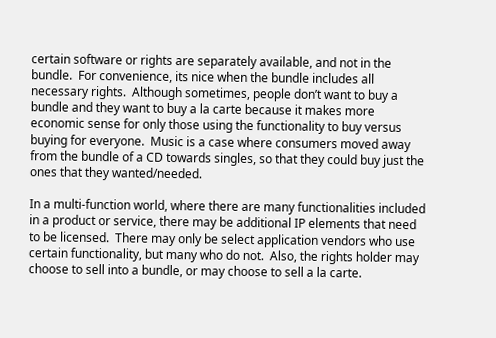certain software or rights are separately available, and not in the bundle.  For convenience, its nice when the bundle includes all necessary rights.  Although sometimes, people don’t want to buy a bundle and they want to buy a la carte because it makes more economic sense for only those using the functionality to buy versus buying for everyone.  Music is a case where consumers moved away from the bundle of a CD towards singles, so that they could buy just the ones that they wanted/needed.

In a multi-function world, where there are many functionalities included in a product or service, there may be additional IP elements that need to be licensed.  There may only be select application vendors who use certain functionality, but many who do not.  Also, the rights holder may choose to sell into a bundle, or may choose to sell a la carte.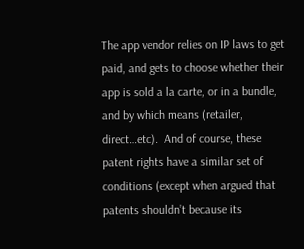The app vendor relies on IP laws to get paid, and gets to choose whether their app is sold a la carte, or in a bundle, and by which means (retailer, direct…etc).  And of course, these patent rights have a similar set of conditions (except when argued that patents shouldn’t because its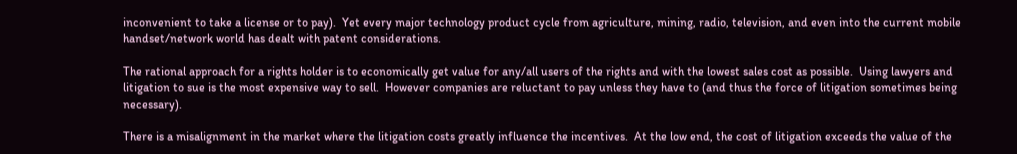inconvenient to take a license or to pay).  Yet every major technology product cycle from agriculture, mining, radio, television, and even into the current mobile handset/network world has dealt with patent considerations.

The rational approach for a rights holder is to economically get value for any/all users of the rights and with the lowest sales cost as possible.  Using lawyers and litigation to sue is the most expensive way to sell.  However companies are reluctant to pay unless they have to (and thus the force of litigation sometimes being necessary).

There is a misalignment in the market where the litigation costs greatly influence the incentives.  At the low end, the cost of litigation exceeds the value of the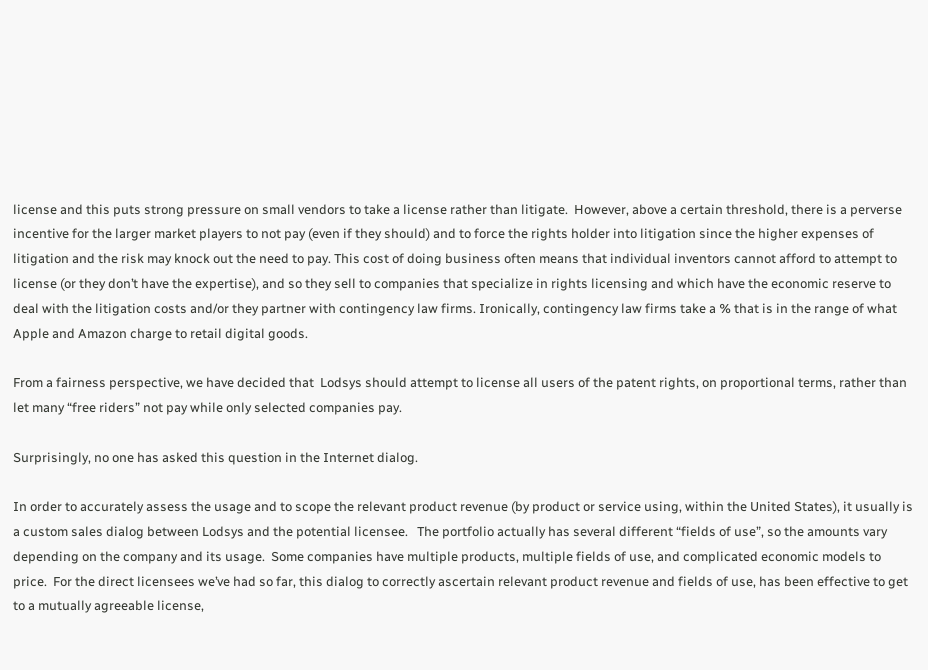license and this puts strong pressure on small vendors to take a license rather than litigate.  However, above a certain threshold, there is a perverse incentive for the larger market players to not pay (even if they should) and to force the rights holder into litigation since the higher expenses of litigation and the risk may knock out the need to pay. This cost of doing business often means that individual inventors cannot afford to attempt to license (or they don’t have the expertise), and so they sell to companies that specialize in rights licensing and which have the economic reserve to deal with the litigation costs and/or they partner with contingency law firms. Ironically, contingency law firms take a % that is in the range of what Apple and Amazon charge to retail digital goods.

From a fairness perspective, we have decided that  Lodsys should attempt to license all users of the patent rights, on proportional terms, rather than let many “free riders” not pay while only selected companies pay.

Surprisingly, no one has asked this question in the Internet dialog.

In order to accurately assess the usage and to scope the relevant product revenue (by product or service using, within the United States), it usually is a custom sales dialog between Lodsys and the potential licensee.   The portfolio actually has several different “fields of use”, so the amounts vary depending on the company and its usage.  Some companies have multiple products, multiple fields of use, and complicated economic models to price.  For the direct licensees we’ve had so far, this dialog to correctly ascertain relevant product revenue and fields of use, has been effective to get to a mutually agreeable license,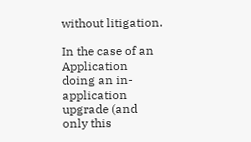without litigation.

In the case of an Application doing an in-application upgrade (and only this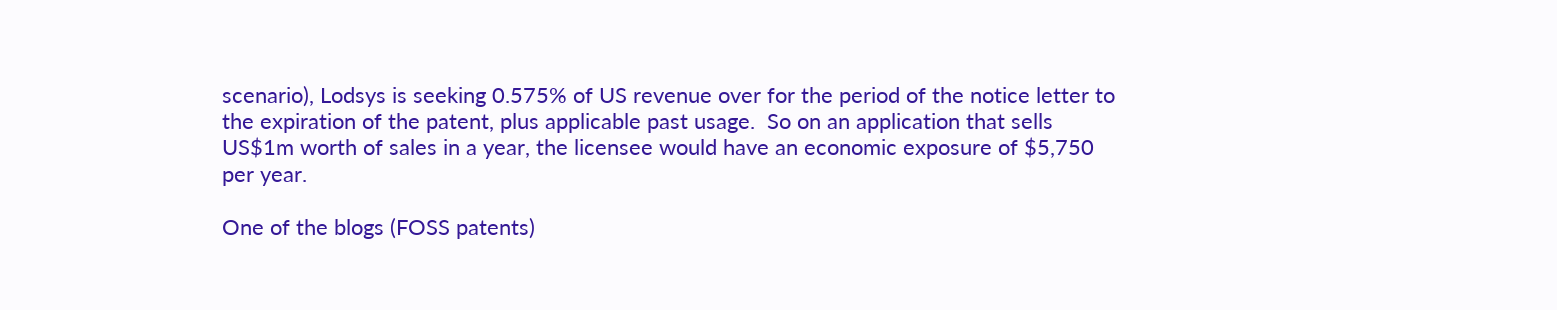scenario), Lodsys is seeking 0.575% of US revenue over for the period of the notice letter to the expiration of the patent, plus applicable past usage.  So on an application that sells US$1m worth of sales in a year, the licensee would have an economic exposure of $5,750 per year.

One of the blogs (FOSS patents)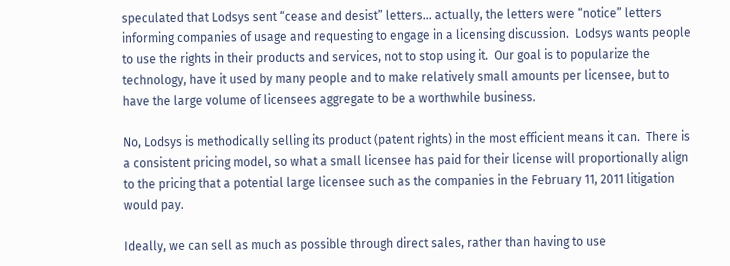speculated that Lodsys sent “cease and desist” letters… actually, the letters were “notice” letters informing companies of usage and requesting to engage in a licensing discussion.  Lodsys wants people to use the rights in their products and services, not to stop using it.  Our goal is to popularize the technology, have it used by many people and to make relatively small amounts per licensee, but to have the large volume of licensees aggregate to be a worthwhile business.

No, Lodsys is methodically selling its product (patent rights) in the most efficient means it can.  There is a consistent pricing model, so what a small licensee has paid for their license will proportionally align to the pricing that a potential large licensee such as the companies in the February 11, 2011 litigation would pay.

Ideally, we can sell as much as possible through direct sales, rather than having to use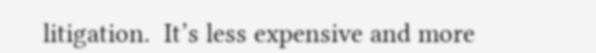litigation.  It’s less expensive and more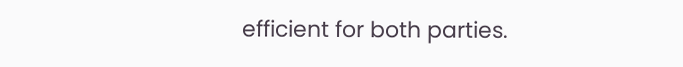efficient for both parties.